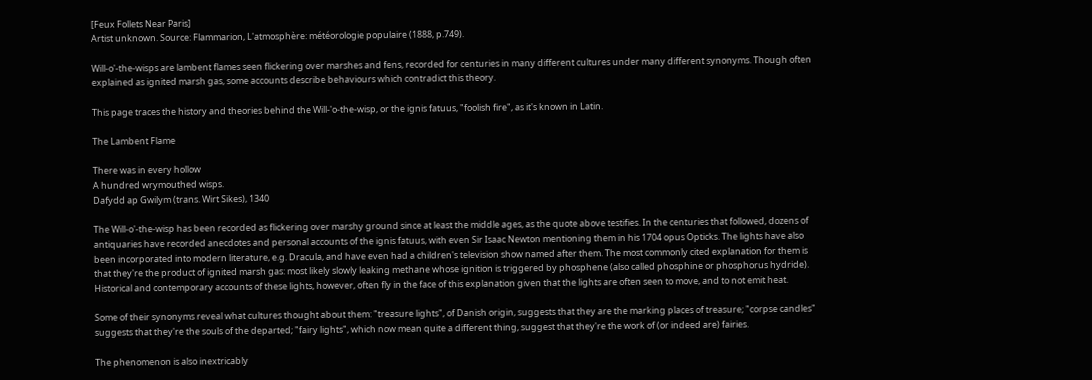[Feux Follets Near Paris]
Artist unknown. Source: Flammarion, L'atmosphère: météorologie populaire (1888, p.749).

Will-o'-the-wisps are lambent flames seen flickering over marshes and fens, recorded for centuries in many different cultures under many different synonyms. Though often explained as ignited marsh gas, some accounts describe behaviours which contradict this theory.

This page traces the history and theories behind the Will-'o-the-wisp, or the ignis fatuus, "foolish fire", as it's known in Latin.

The Lambent Flame

There was in every hollow
A hundred wrymouthed wisps.
Dafydd ap Gwilym (trans. Wirt Sikes), 1340

The Will-o'-the-wisp has been recorded as flickering over marshy ground since at least the middle ages, as the quote above testifies. In the centuries that followed, dozens of antiquaries have recorded anecdotes and personal accounts of the ignis fatuus, with even Sir Isaac Newton mentioning them in his 1704 opus Opticks. The lights have also been incorporated into modern literature, e.g. Dracula, and have even had a children's television show named after them. The most commonly cited explanation for them is that they're the product of ignited marsh gas: most likely slowly leaking methane whose ignition is triggered by phosphene (also called phosphine or phosphorus hydride). Historical and contemporary accounts of these lights, however, often fly in the face of this explanation given that the lights are often seen to move, and to not emit heat.

Some of their synonyms reveal what cultures thought about them: "treasure lights", of Danish origin, suggests that they are the marking places of treasure; "corpse candles" suggests that they're the souls of the departed; "fairy lights", which now mean quite a different thing, suggest that they're the work of (or indeed are) fairies.

The phenomenon is also inextricably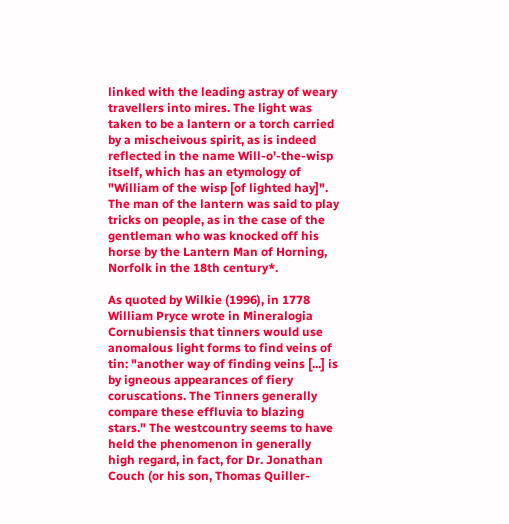linked with the leading astray of weary travellers into mires. The light was taken to be a lantern or a torch carried by a mischeivous spirit, as is indeed reflected in the name Will-o'-the-wisp itself, which has an etymology of "William of the wisp [of lighted hay]". The man of the lantern was said to play tricks on people, as in the case of the gentleman who was knocked off his horse by the Lantern Man of Horning, Norfolk in the 18th century*.

As quoted by Wilkie (1996), in 1778 William Pryce wrote in Mineralogia Cornubiensis that tinners would use anomalous light forms to find veins of tin: "another way of finding veins [...] is by igneous appearances of fiery coruscations. The Tinners generally compare these effluvia to blazing stars." The westcountry seems to have held the phenomenon in generally high regard, in fact, for Dr. Jonathan Couch (or his son, Thomas Quiller-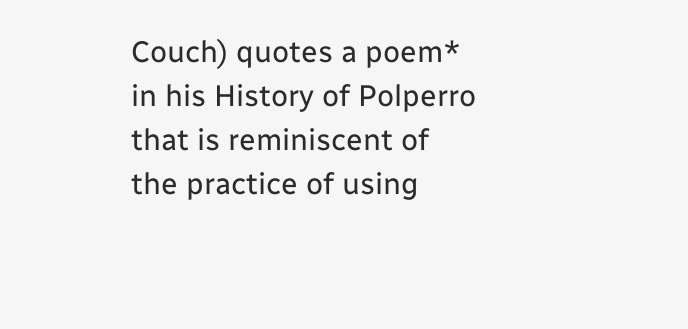Couch) quotes a poem* in his History of Polperro that is reminiscent of the practice of using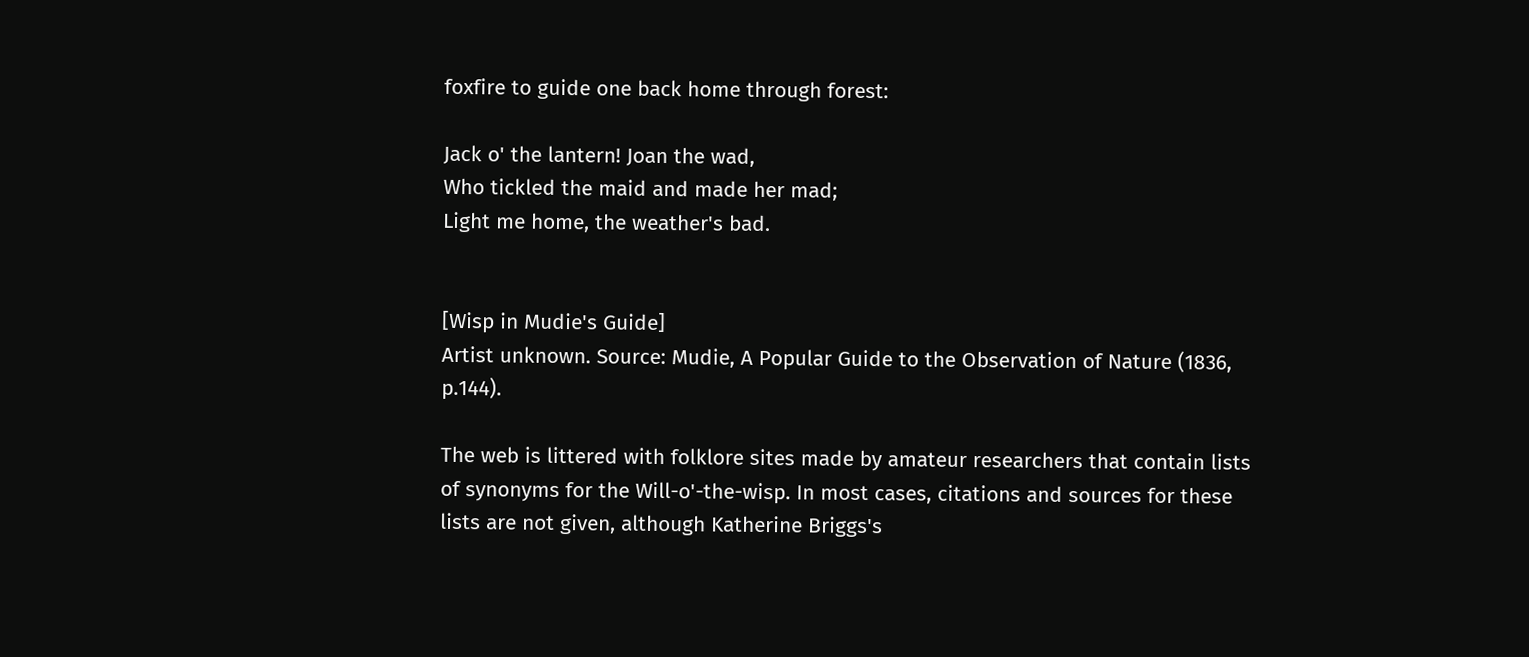foxfire to guide one back home through forest:

Jack o' the lantern! Joan the wad,
Who tickled the maid and made her mad;
Light me home, the weather's bad.


[Wisp in Mudie's Guide]
Artist unknown. Source: Mudie, A Popular Guide to the Observation of Nature (1836, p.144).

The web is littered with folklore sites made by amateur researchers that contain lists of synonyms for the Will-o'-the-wisp. In most cases, citations and sources for these lists are not given, although Katherine Briggs's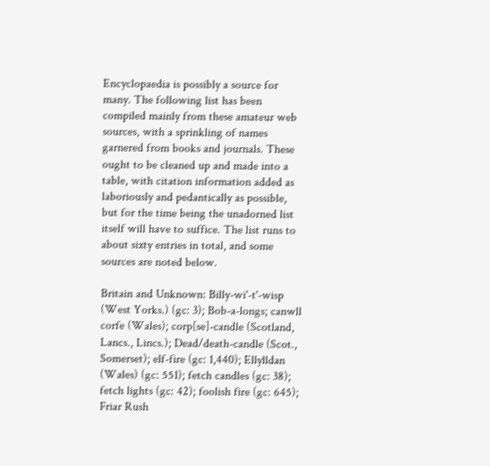Encyclopaedia is possibly a source for many. The following list has been compiled mainly from these amateur web sources, with a sprinkling of names garnered from books and journals. These ought to be cleaned up and made into a table, with citation information added as laboriously and pedantically as possible, but for the time being the unadorned list itself will have to suffice. The list runs to about sixty entries in total, and some sources are noted below.

Britain and Unknown: Billy-wi'-t'-wisp (West Yorks.) (gc: 3); Bob-a-longs; canwll corfe (Wales); corp[se]-candle (Scotland, Lancs., Lincs.); Dead/death-candle (Scot., Somerset); elf-fire (gc: 1,440); Ellylldan (Wales) (gc: 551); fetch candles (gc: 38); fetch lights (gc: 42); foolish fire (gc: 645); Friar Rush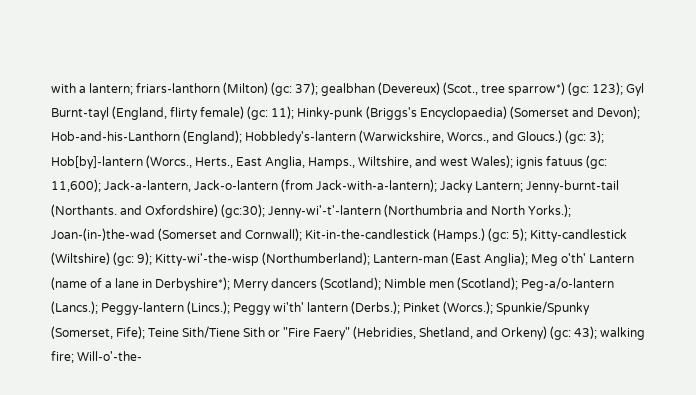with a lantern; friars-lanthorn (Milton) (gc: 37); gealbhan (Devereux) (Scot., tree sparrow*) (gc: 123); Gyl Burnt-tayl (England, flirty female) (gc: 11); Hinky-punk (Briggs's Encyclopaedia) (Somerset and Devon); Hob-and-his-Lanthorn (England); Hobbledy's-lantern (Warwickshire, Worcs., and Gloucs.) (gc: 3); Hob[by]-lantern (Worcs., Herts., East Anglia, Hamps., Wiltshire, and west Wales); ignis fatuus (gc: 11,600); Jack-a-lantern, Jack-o-lantern (from Jack-with-a-lantern); Jacky Lantern; Jenny-burnt-tail (Northants. and Oxfordshire) (gc:30); Jenny-wi'-t'-lantern (Northumbria and North Yorks.); Joan-(in-)the-wad (Somerset and Cornwall); Kit-in-the-candlestick (Hamps.) (gc: 5); Kitty-candlestick (Wiltshire) (gc: 9); Kitty-wi'-the-wisp (Northumberland); Lantern-man (East Anglia); Meg o'th' Lantern (name of a lane in Derbyshire*); Merry dancers (Scotland); Nimble men (Scotland); Peg-a/o-lantern (Lancs.); Peggy-lantern (Lincs.); Peggy wi'th' lantern (Derbs.); Pinket (Worcs.); Spunkie/Spunky (Somerset, Fife); Teine Sith/Tiene Sith or "Fire Faery" (Hebridies, Shetland, and Orkeny) (gc: 43); walking fire; Will-o'-the-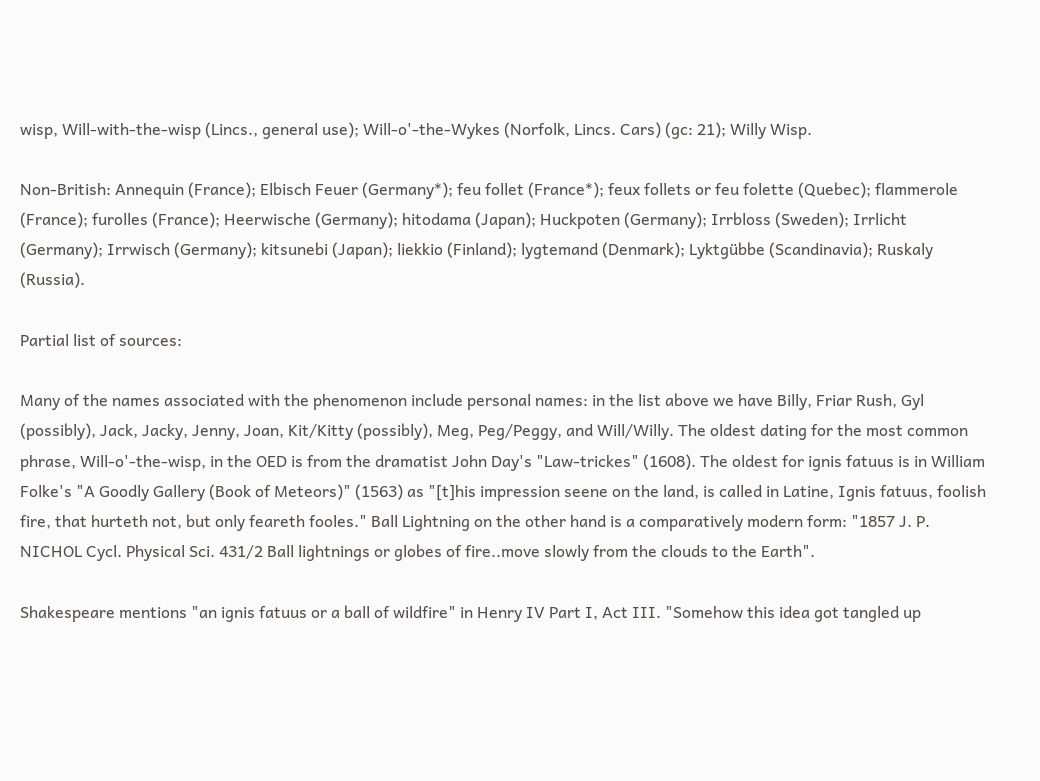wisp, Will-with-the-wisp (Lincs., general use); Will-o'-the-Wykes (Norfolk, Lincs. Cars) (gc: 21); Willy Wisp.

Non-British: Annequin (France); Elbisch Feuer (Germany*); feu follet (France*); feux follets or feu folette (Quebec); flammerole (France); furolles (France); Heerwische (Germany); hitodama (Japan); Huckpoten (Germany); Irrbloss (Sweden); Irrlicht (Germany); Irrwisch (Germany); kitsunebi (Japan); liekkio (Finland); lygtemand (Denmark); Lyktgübbe (Scandinavia); Ruskaly (Russia).

Partial list of sources:

Many of the names associated with the phenomenon include personal names: in the list above we have Billy, Friar Rush, Gyl (possibly), Jack, Jacky, Jenny, Joan, Kit/Kitty (possibly), Meg, Peg/Peggy, and Will/Willy. The oldest dating for the most common phrase, Will-o'-the-wisp, in the OED is from the dramatist John Day's "Law-trickes" (1608). The oldest for ignis fatuus is in William Folke's "A Goodly Gallery (Book of Meteors)" (1563) as "[t]his impression seene on the land, is called in Latine, Ignis fatuus, foolish fire, that hurteth not, but only feareth fooles." Ball Lightning on the other hand is a comparatively modern form: "1857 J. P. NICHOL Cycl. Physical Sci. 431/2 Ball lightnings or globes of fire..move slowly from the clouds to the Earth".

Shakespeare mentions "an ignis fatuus or a ball of wildfire" in Henry IV Part I, Act III. "Somehow this idea got tangled up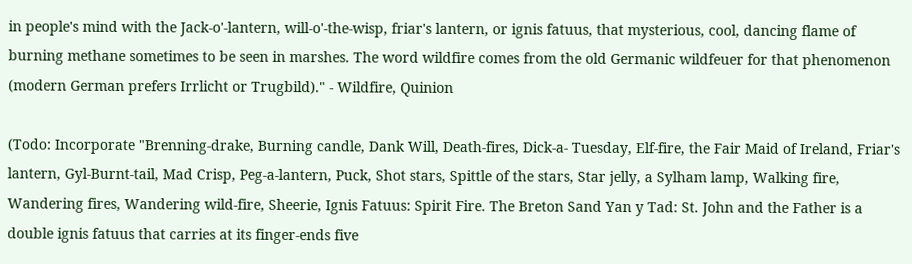in people's mind with the Jack-o'-lantern, will-o'-the-wisp, friar's lantern, or ignis fatuus, that mysterious, cool, dancing flame of burning methane sometimes to be seen in marshes. The word wildfire comes from the old Germanic wildfeuer for that phenomenon (modern German prefers Irrlicht or Trugbild)." - Wildfire, Quinion

(Todo: Incorporate "Brenning-drake, Burning candle, Dank Will, Death-fires, Dick-a- Tuesday, Elf-fire, the Fair Maid of Ireland, Friar's lantern, Gyl-Burnt-tail, Mad Crisp, Peg-a-lantern, Puck, Shot stars, Spittle of the stars, Star jelly, a Sylham lamp, Walking fire, Wandering fires, Wandering wild-fire, Sheerie, Ignis Fatuus: Spirit Fire. The Breton Sand Yan y Tad: St. John and the Father is a double ignis fatuus that carries at its finger-ends five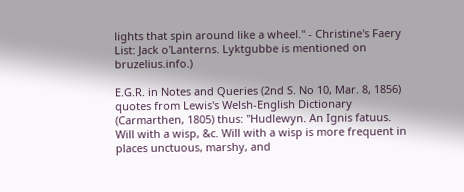lights that spin around like a wheel." - Christine's Faery List: Jack o'Lanterns. Lyktgubbe is mentioned on bruzelius.info.)

E.G.R. in Notes and Queries (2nd S. No 10, Mar. 8, 1856) quotes from Lewis's Welsh-English Dictionary (Carmarthen, 1805) thus: "Hudlewyn. An Ignis fatuus. Will with a wisp, &c. Will with a wisp is more frequent in places unctuous, marshy, and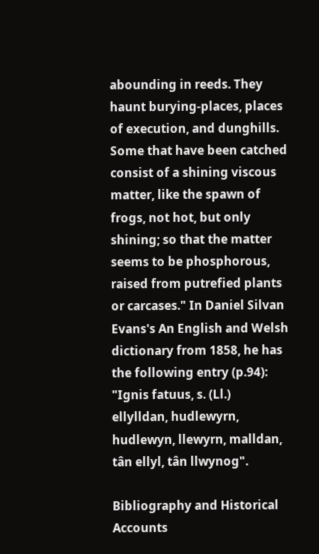abounding in reeds. They haunt burying-places, places of execution, and dunghills. Some that have been catched consist of a shining viscous matter, like the spawn of frogs, not hot, but only shining; so that the matter seems to be phosphorous, raised from putrefied plants or carcases." In Daniel Silvan Evans's An English and Welsh dictionary from 1858, he has the following entry (p.94): "Ignis fatuus, s. (Ll.) ellylldan, hudlewyrn, hudlewyn, llewyrn, malldan, tân ellyl, tân llwynog".

Bibliography and Historical Accounts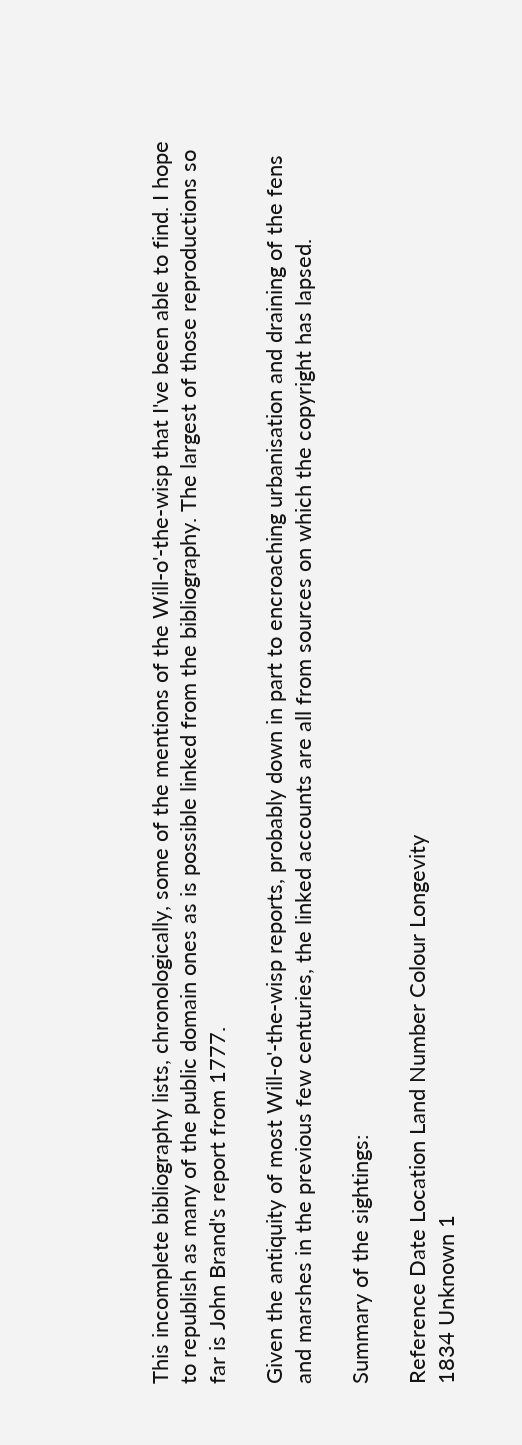This incomplete bibliography lists, chronologically, some of the mentions of the Will-o'-the-wisp that I've been able to find. I hope to republish as many of the public domain ones as is possible linked from the bibliography. The largest of those reproductions so far is John Brand's report from 1777.

Given the antiquity of most Will-o'-the-wisp reports, probably down in part to encroaching urbanisation and draining of the fens and marshes in the previous few centuries, the linked accounts are all from sources on which the copyright has lapsed.

Summary of the sightings:

Reference Date Location Land Number Colour Longevity
1834 Unknown 1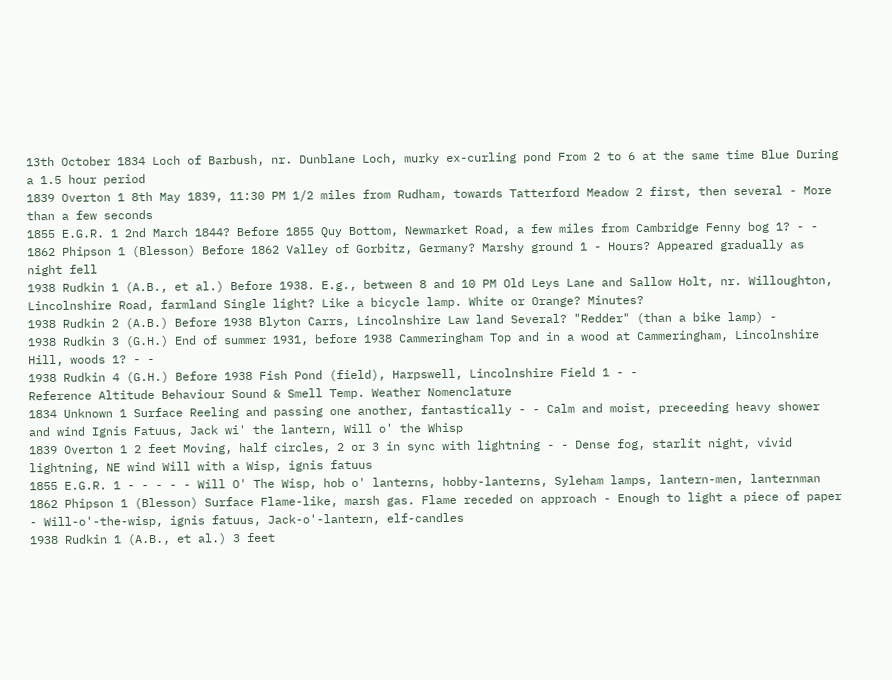13th October 1834 Loch of Barbush, nr. Dunblane Loch, murky ex-curling pond From 2 to 6 at the same time Blue During a 1.5 hour period
1839 Overton 1 8th May 1839, 11:30 PM 1/2 miles from Rudham, towards Tatterford Meadow 2 first, then several - More than a few seconds
1855 E.G.R. 1 2nd March 1844? Before 1855 Quy Bottom, Newmarket Road, a few miles from Cambridge Fenny bog 1? - -
1862 Phipson 1 (Blesson) Before 1862 Valley of Gorbitz, Germany? Marshy ground 1 - Hours? Appeared gradually as night fell
1938 Rudkin 1 (A.B., et al.) Before 1938. E.g., between 8 and 10 PM Old Leys Lane and Sallow Holt, nr. Willoughton, Lincolnshire Road, farmland Single light? Like a bicycle lamp. White or Orange? Minutes?
1938 Rudkin 2 (A.B.) Before 1938 Blyton Carrs, Lincolnshire Law land Several? "Redder" (than a bike lamp) -
1938 Rudkin 3 (G.H.) End of summer 1931, before 1938 Cammeringham Top and in a wood at Cammeringham, Lincolnshire Hill, woods 1? - -
1938 Rudkin 4 (G.H.) Before 1938 Fish Pond (field), Harpswell, Lincolnshire Field 1 - -
Reference Altitude Behaviour Sound & Smell Temp. Weather Nomenclature
1834 Unknown 1 Surface Reeling and passing one another, fantastically - - Calm and moist, preceeding heavy shower and wind Ignis Fatuus, Jack wi' the lantern, Will o' the Whisp
1839 Overton 1 2 feet Moving, half circles, 2 or 3 in sync with lightning - - Dense fog, starlit night, vivid lightning, NE wind Will with a Wisp, ignis fatuus
1855 E.G.R. 1 - - - - - Will O' The Wisp, hob o' lanterns, hobby-lanterns, Syleham lamps, lantern-men, lanternman
1862 Phipson 1 (Blesson) Surface Flame-like, marsh gas. Flame receded on approach - Enough to light a piece of paper - Will-o'-the-wisp, ignis fatuus, Jack-o'-lantern, elf-candles
1938 Rudkin 1 (A.B., et al.) 3 feet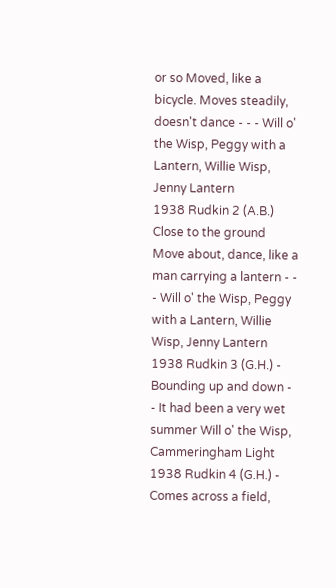or so Moved, like a bicycle. Moves steadily, doesn't dance - - - Will o' the Wisp, Peggy with a Lantern, Willie Wisp, Jenny Lantern
1938 Rudkin 2 (A.B.) Close to the ground Move about, dance, like a man carrying a lantern - - - Will o' the Wisp, Peggy with a Lantern, Willie Wisp, Jenny Lantern
1938 Rudkin 3 (G.H.) - Bounding up and down - - It had been a very wet summer Will o' the Wisp, Cammeringham Light
1938 Rudkin 4 (G.H.) - Comes across a field,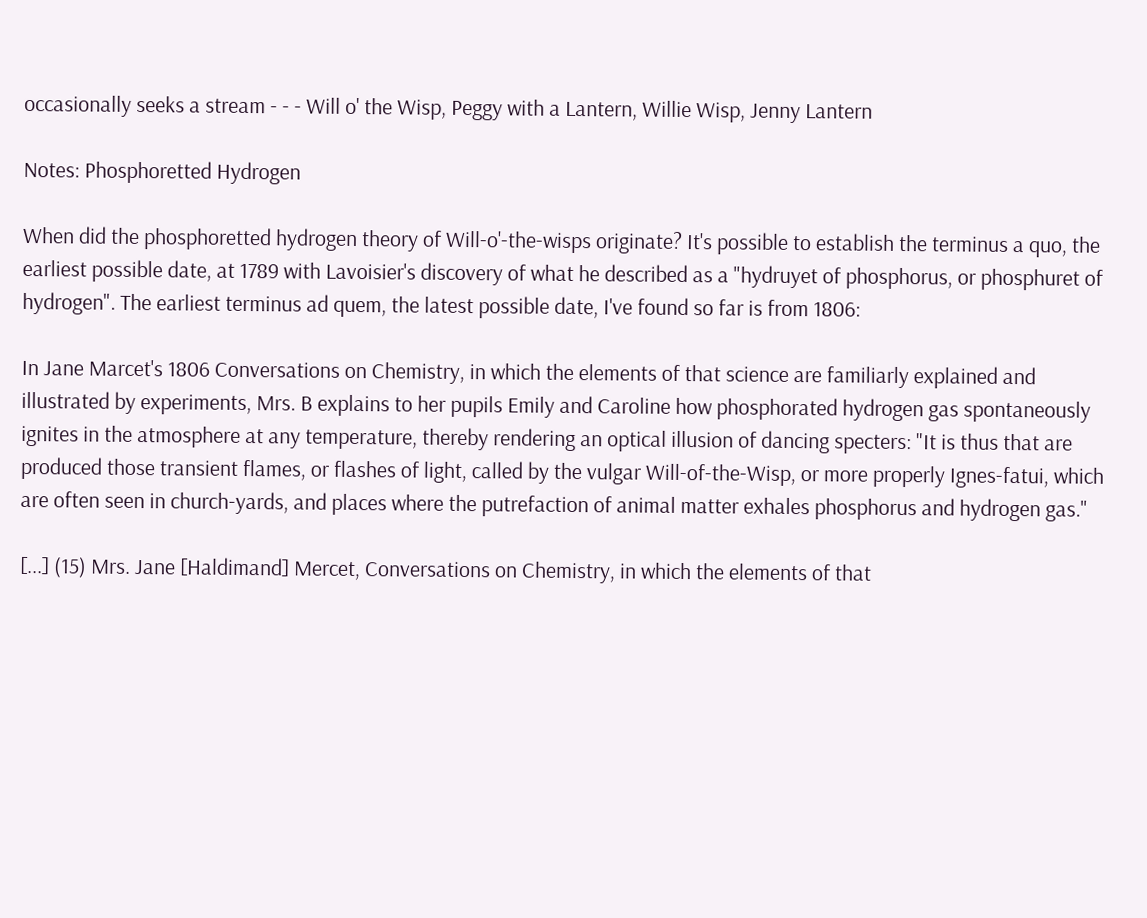occasionally seeks a stream - - - Will o' the Wisp, Peggy with a Lantern, Willie Wisp, Jenny Lantern

Notes: Phosphoretted Hydrogen

When did the phosphoretted hydrogen theory of Will-o'-the-wisps originate? It's possible to establish the terminus a quo, the earliest possible date, at 1789 with Lavoisier's discovery of what he described as a "hydruyet of phosphorus, or phosphuret of hydrogen". The earliest terminus ad quem, the latest possible date, I've found so far is from 1806:

In Jane Marcet's 1806 Conversations on Chemistry, in which the elements of that science are familiarly explained and illustrated by experiments, Mrs. B explains to her pupils Emily and Caroline how phosphorated hydrogen gas spontaneously ignites in the atmosphere at any temperature, thereby rendering an optical illusion of dancing specters: "It is thus that are produced those transient flames, or flashes of light, called by the vulgar Will-of-the-Wisp, or more properly Ignes-fatui, which are often seen in church-yards, and places where the putrefaction of animal matter exhales phosphorus and hydrogen gas."

[...] (15) Mrs. Jane [Haldimand] Mercet, Conversations on Chemistry, in which the elements of that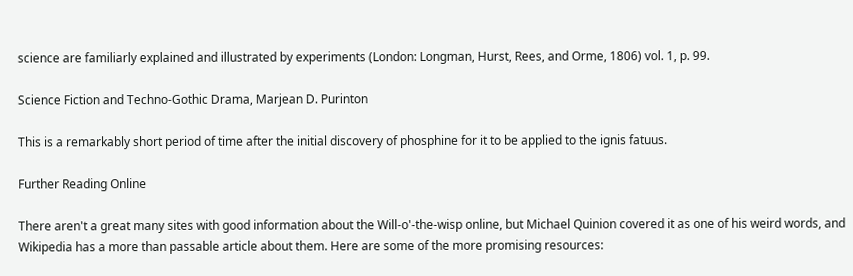science are familiarly explained and illustrated by experiments (London: Longman, Hurst, Rees, and Orme, 1806) vol. 1, p. 99.

Science Fiction and Techno-Gothic Drama, Marjean D. Purinton

This is a remarkably short period of time after the initial discovery of phosphine for it to be applied to the ignis fatuus.

Further Reading Online

There aren't a great many sites with good information about the Will-o'-the-wisp online, but Michael Quinion covered it as one of his weird words, and Wikipedia has a more than passable article about them. Here are some of the more promising resources: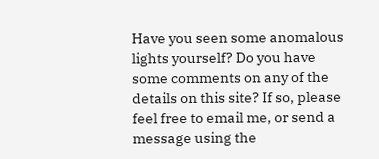Have you seen some anomalous lights yourself? Do you have some comments on any of the details on this site? If so, please feel free to email me, or send a message using the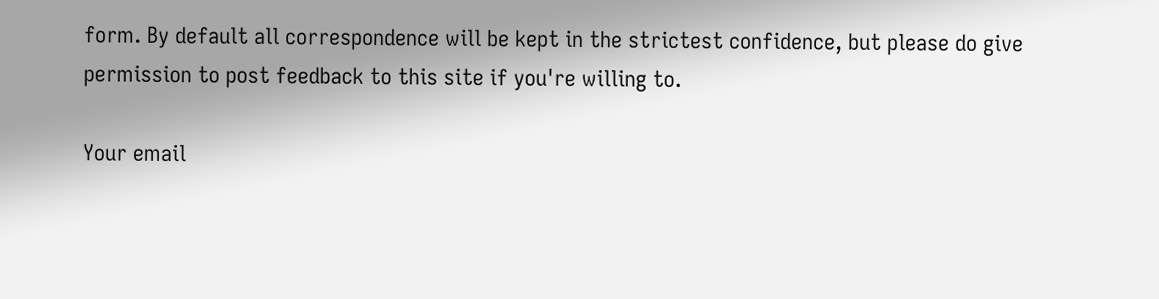form. By default all correspondence will be kept in the strictest confidence, but please do give permission to post feedback to this site if you're willing to.

Your email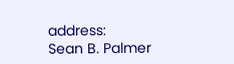address:
Sean B. Palmer